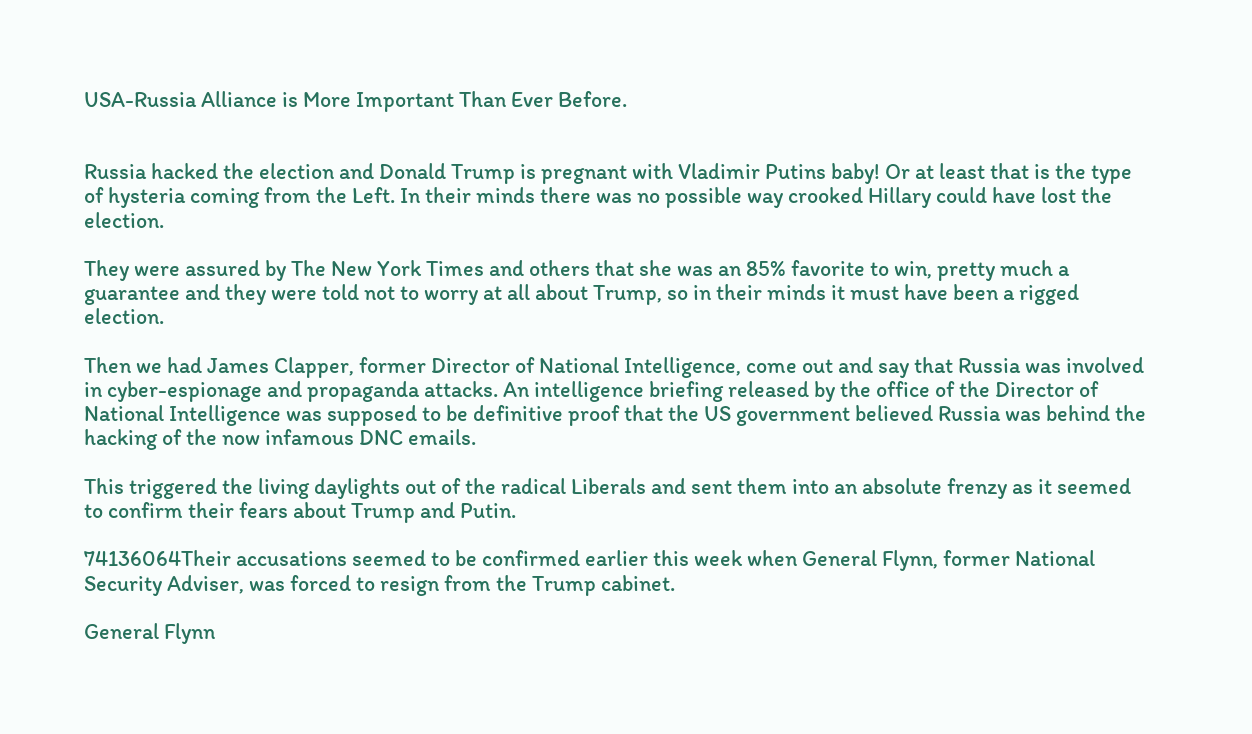USA-Russia Alliance is More Important Than Ever Before.


Russia hacked the election and Donald Trump is pregnant with Vladimir Putins baby! Or at least that is the type of hysteria coming from the Left. In their minds there was no possible way crooked Hillary could have lost the election.

They were assured by The New York Times and others that she was an 85% favorite to win, pretty much a guarantee and they were told not to worry at all about Trump, so in their minds it must have been a rigged election.

Then we had James Clapper, former Director of National Intelligence, come out and say that Russia was involved in cyber-espionage and propaganda attacks. An intelligence briefing released by the office of the Director of National Intelligence was supposed to be definitive proof that the US government believed Russia was behind the hacking of the now infamous DNC emails.

This triggered the living daylights out of the radical Liberals and sent them into an absolute frenzy as it seemed to confirm their fears about Trump and Putin.

74136064Their accusations seemed to be confirmed earlier this week when General Flynn, former National Security Adviser, was forced to resign from the Trump cabinet.

General Flynn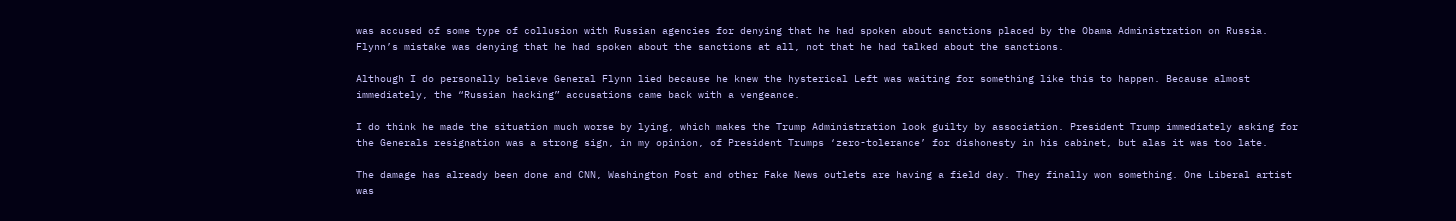was accused of some type of collusion with Russian agencies for denying that he had spoken about sanctions placed by the Obama Administration on Russia. Flynn’s mistake was denying that he had spoken about the sanctions at all, not that he had talked about the sanctions.

Although I do personally believe General Flynn lied because he knew the hysterical Left was waiting for something like this to happen. Because almost immediately, the “Russian hacking” accusations came back with a vengeance.

I do think he made the situation much worse by lying, which makes the Trump Administration look guilty by association. President Trump immediately asking for the Generals resignation was a strong sign, in my opinion, of President Trumps ‘zero-tolerance’ for dishonesty in his cabinet, but alas it was too late.

The damage has already been done and CNN, Washington Post and other Fake News outlets are having a field day. They finally won something. One Liberal artist was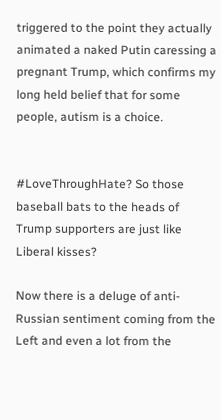triggered to the point they actually animated a naked Putin caressing a pregnant Trump, which confirms my long held belief that for some people, autism is a choice.


#LoveThroughHate? So those baseball bats to the heads of Trump supporters are just like Liberal kisses?

Now there is a deluge of anti-Russian sentiment coming from the Left and even a lot from the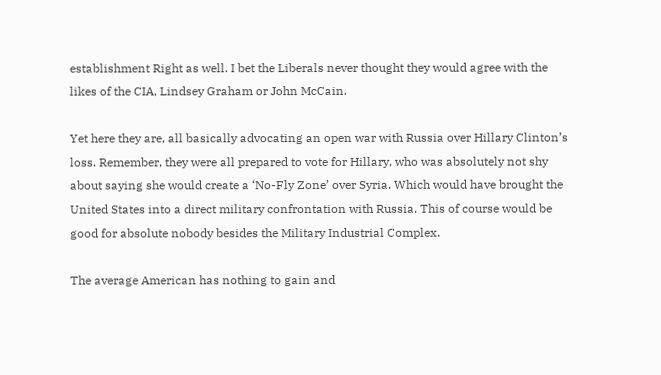establishment Right as well. I bet the Liberals never thought they would agree with the likes of the CIA, Lindsey Graham or John McCain.

Yet here they are, all basically advocating an open war with Russia over Hillary Clinton’s loss. Remember, they were all prepared to vote for Hillary, who was absolutely not shy about saying she would create a ‘No-Fly Zone’ over Syria. Which would have brought the United States into a direct military confrontation with Russia. This of course would be good for absolute nobody besides the Military Industrial Complex.

The average American has nothing to gain and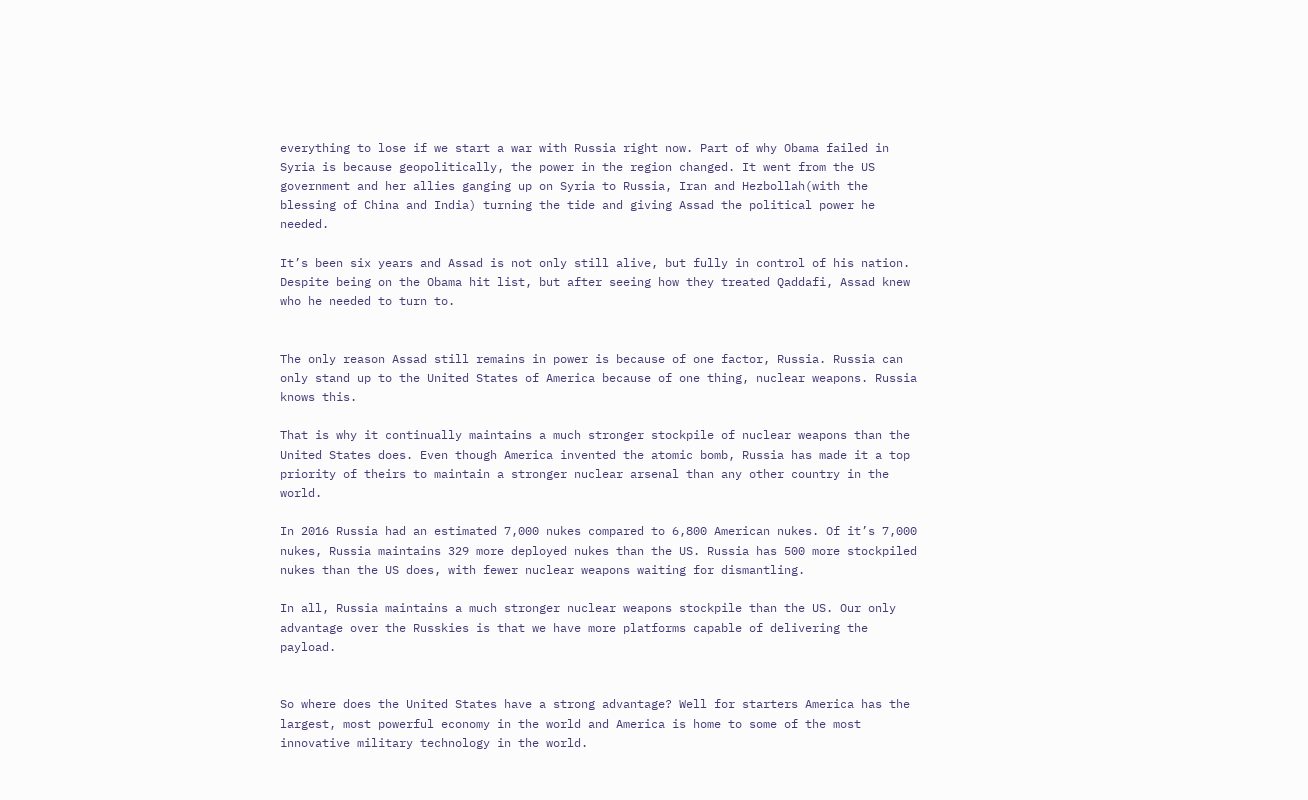everything to lose if we start a war with Russia right now. Part of why Obama failed in Syria is because geopolitically, the power in the region changed. It went from the US government and her allies ganging up on Syria to Russia, Iran and Hezbollah(with the blessing of China and India) turning the tide and giving Assad the political power he needed.

It’s been six years and Assad is not only still alive, but fully in control of his nation. Despite being on the Obama hit list, but after seeing how they treated Qaddafi, Assad knew who he needed to turn to.


The only reason Assad still remains in power is because of one factor, Russia. Russia can only stand up to the United States of America because of one thing, nuclear weapons. Russia knows this.

That is why it continually maintains a much stronger stockpile of nuclear weapons than the United States does. Even though America invented the atomic bomb, Russia has made it a top priority of theirs to maintain a stronger nuclear arsenal than any other country in the world.

In 2016 Russia had an estimated 7,000 nukes compared to 6,800 American nukes. Of it’s 7,000 nukes, Russia maintains 329 more deployed nukes than the US. Russia has 500 more stockpiled nukes than the US does, with fewer nuclear weapons waiting for dismantling.

In all, Russia maintains a much stronger nuclear weapons stockpile than the US. Our only advantage over the Russkies is that we have more platforms capable of delivering the payload.


So where does the United States have a strong advantage? Well for starters America has the largest, most powerful economy in the world and America is home to some of the most innovative military technology in the world.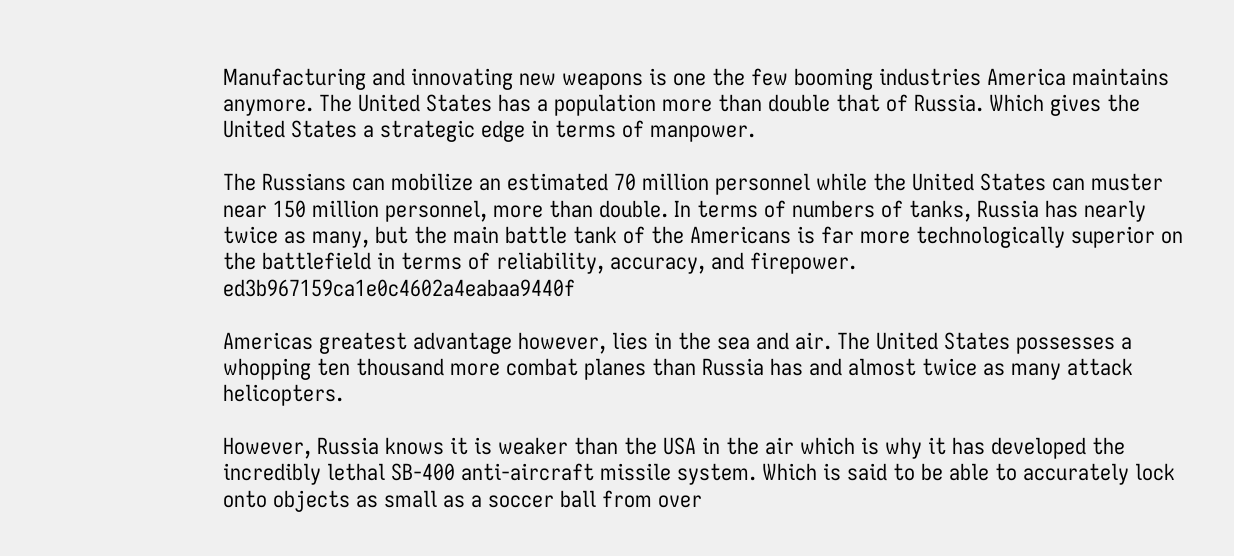Manufacturing and innovating new weapons is one the few booming industries America maintains anymore. The United States has a population more than double that of Russia. Which gives the United States a strategic edge in terms of manpower.

The Russians can mobilize an estimated 70 million personnel while the United States can muster near 150 million personnel, more than double. In terms of numbers of tanks, Russia has nearly twice as many, but the main battle tank of the Americans is far more technologically superior on the battlefield in terms of reliability, accuracy, and firepower. ed3b967159ca1e0c4602a4eabaa9440f

Americas greatest advantage however, lies in the sea and air. The United States possesses a whopping ten thousand more combat planes than Russia has and almost twice as many attack helicopters.

However, Russia knows it is weaker than the USA in the air which is why it has developed the incredibly lethal SB-400 anti-aircraft missile system. Which is said to be able to accurately lock onto objects as small as a soccer ball from over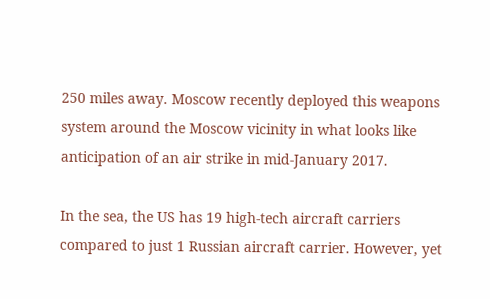250 miles away. Moscow recently deployed this weapons system around the Moscow vicinity in what looks like anticipation of an air strike in mid-January 2017.

In the sea, the US has 19 high-tech aircraft carriers compared to just 1 Russian aircraft carrier. However, yet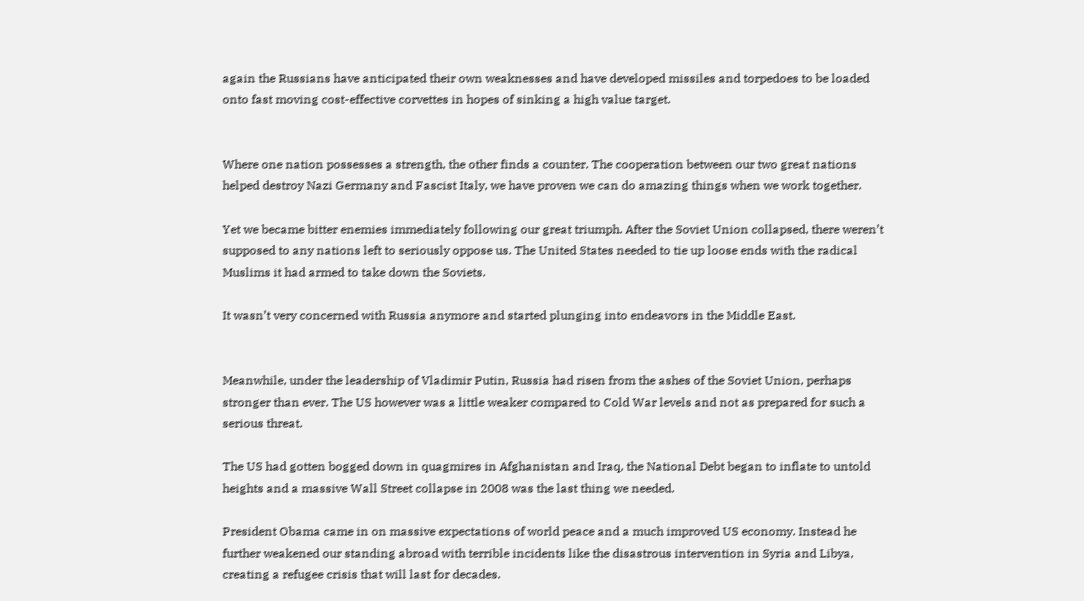again the Russians have anticipated their own weaknesses and have developed missiles and torpedoes to be loaded onto fast moving cost-effective corvettes in hopes of sinking a high value target.


Where one nation possesses a strength, the other finds a counter. The cooperation between our two great nations helped destroy Nazi Germany and Fascist Italy, we have proven we can do amazing things when we work together.

Yet we became bitter enemies immediately following our great triumph. After the Soviet Union collapsed, there weren’t supposed to any nations left to seriously oppose us. The United States needed to tie up loose ends with the radical Muslims it had armed to take down the Soviets.

It wasn’t very concerned with Russia anymore and started plunging into endeavors in the Middle East.


Meanwhile, under the leadership of Vladimir Putin, Russia had risen from the ashes of the Soviet Union, perhaps stronger than ever. The US however was a little weaker compared to Cold War levels and not as prepared for such a serious threat.

The US had gotten bogged down in quagmires in Afghanistan and Iraq, the National Debt began to inflate to untold heights and a massive Wall Street collapse in 2008 was the last thing we needed.

President Obama came in on massive expectations of world peace and a much improved US economy. Instead he further weakened our standing abroad with terrible incidents like the disastrous intervention in Syria and Libya, creating a refugee crisis that will last for decades.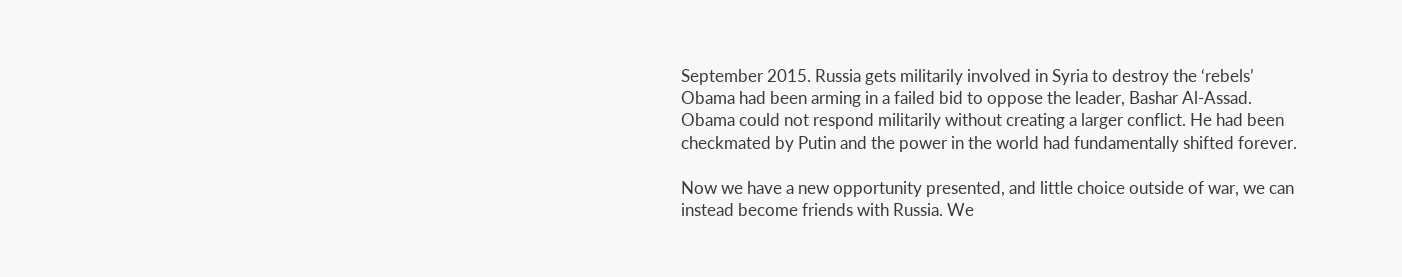September 2015. Russia gets militarily involved in Syria to destroy the ‘rebels’ Obama had been arming in a failed bid to oppose the leader, Bashar Al-Assad. Obama could not respond militarily without creating a larger conflict. He had been checkmated by Putin and the power in the world had fundamentally shifted forever.

Now we have a new opportunity presented, and little choice outside of war, we can instead become friends with Russia. We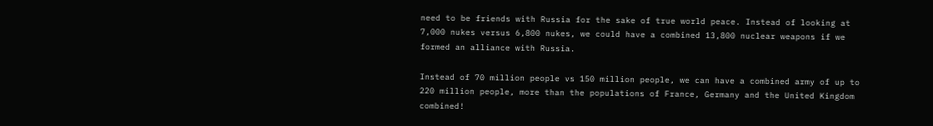need to be friends with Russia for the sake of true world peace. Instead of looking at 7,000 nukes versus 6,800 nukes, we could have a combined 13,800 nuclear weapons if we formed an alliance with Russia.

Instead of 70 million people vs 150 million people, we can have a combined army of up to 220 million people, more than the populations of France, Germany and the United Kingdom combined!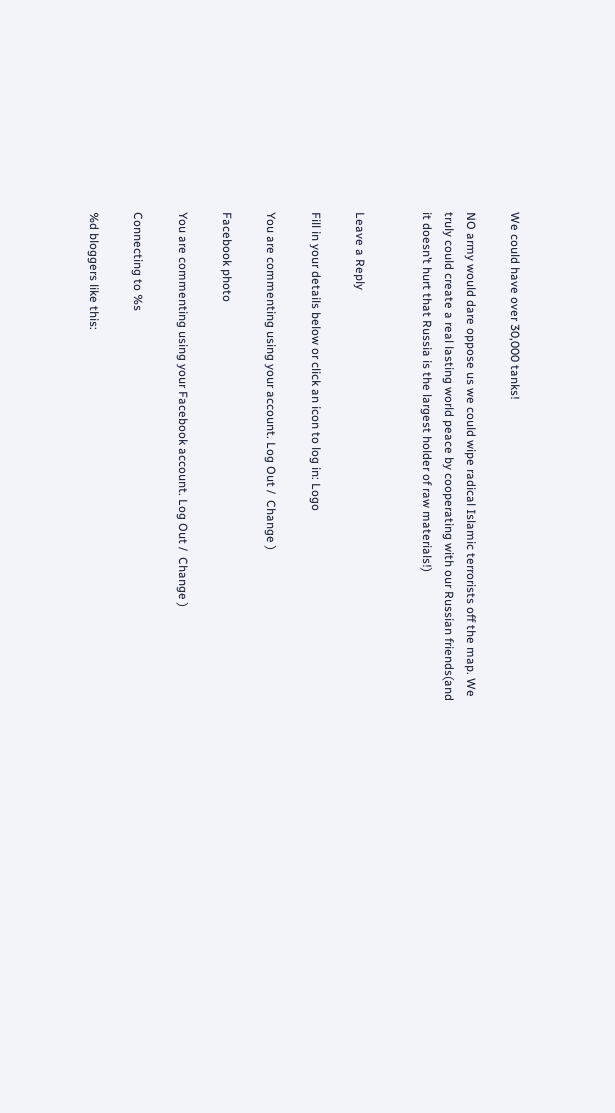We could have over 30,000 tanks!

NO army would dare oppose us we could wipe radical Islamic terrorists off the map. We truly could create a real lasting world peace by cooperating with our Russian friends(and it doesn’t hurt that Russia is the largest holder of raw materials!)


Leave a Reply

Fill in your details below or click an icon to log in: Logo

You are commenting using your account. Log Out /  Change )

Facebook photo

You are commenting using your Facebook account. Log Out /  Change )

Connecting to %s

%d bloggers like this: